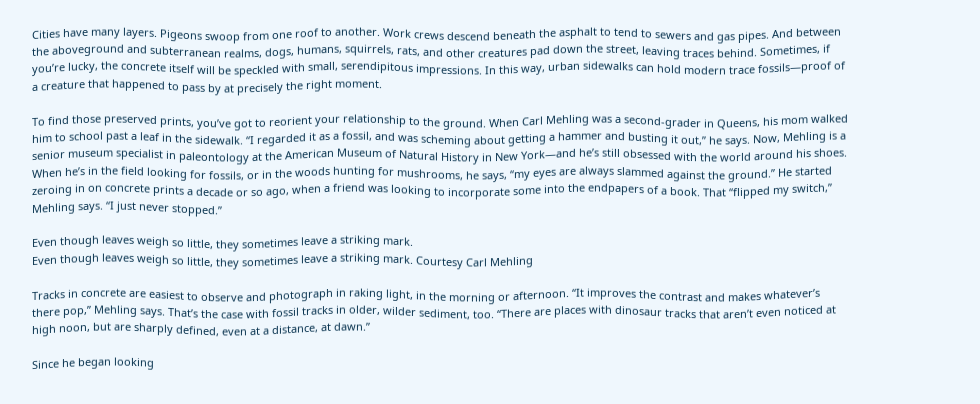Cities have many layers. Pigeons swoop from one roof to another. Work crews descend beneath the asphalt to tend to sewers and gas pipes. And between the aboveground and subterranean realms, dogs, humans, squirrels, rats, and other creatures pad down the street, leaving traces behind. Sometimes, if you’re lucky, the concrete itself will be speckled with small, serendipitous impressions. In this way, urban sidewalks can hold modern trace fossils—proof of a creature that happened to pass by at precisely the right moment.

To find those preserved prints, you’ve got to reorient your relationship to the ground. When Carl Mehling was a second-grader in Queens, his mom walked him to school past a leaf in the sidewalk. “I regarded it as a fossil, and was scheming about getting a hammer and busting it out,” he says. Now, Mehling is a senior museum specialist in paleontology at the American Museum of Natural History in New York—and he’s still obsessed with the world around his shoes. When he’s in the field looking for fossils, or in the woods hunting for mushrooms, he says, “my eyes are always slammed against the ground.” He started zeroing in on concrete prints a decade or so ago, when a friend was looking to incorporate some into the endpapers of a book. That “flipped my switch,” Mehling says. “I just never stopped.”

Even though leaves weigh so little, they sometimes leave a striking mark.
Even though leaves weigh so little, they sometimes leave a striking mark. Courtesy Carl Mehling

Tracks in concrete are easiest to observe and photograph in raking light, in the morning or afternoon. “It improves the contrast and makes whatever’s there pop,” Mehling says. That’s the case with fossil tracks in older, wilder sediment, too. “There are places with dinosaur tracks that aren’t even noticed at high noon, but are sharply defined, even at a distance, at dawn.”

Since he began looking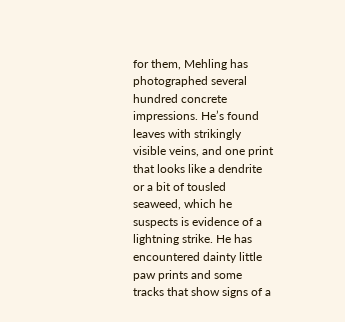for them, Mehling has photographed several hundred concrete impressions. He’s found leaves with strikingly visible veins, and one print that looks like a dendrite or a bit of tousled seaweed, which he suspects is evidence of a lightning strike. He has encountered dainty little paw prints and some tracks that show signs of a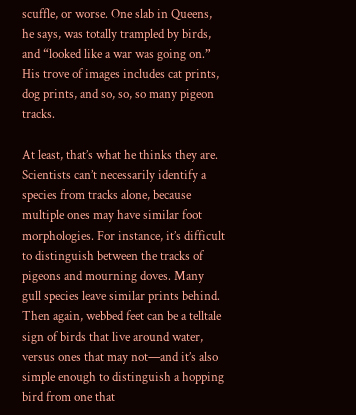scuffle, or worse. One slab in Queens, he says, was totally trampled by birds, and “looked like a war was going on.” His trove of images includes cat prints, dog prints, and so, so, so many pigeon tracks.

At least, that’s what he thinks they are. Scientists can’t necessarily identify a species from tracks alone, because multiple ones may have similar foot morphologies. For instance, it’s difficult to distinguish between the tracks of pigeons and mourning doves. Many gull species leave similar prints behind. Then again, webbed feet can be a telltale sign of birds that live around water, versus ones that may not—and it’s also simple enough to distinguish a hopping bird from one that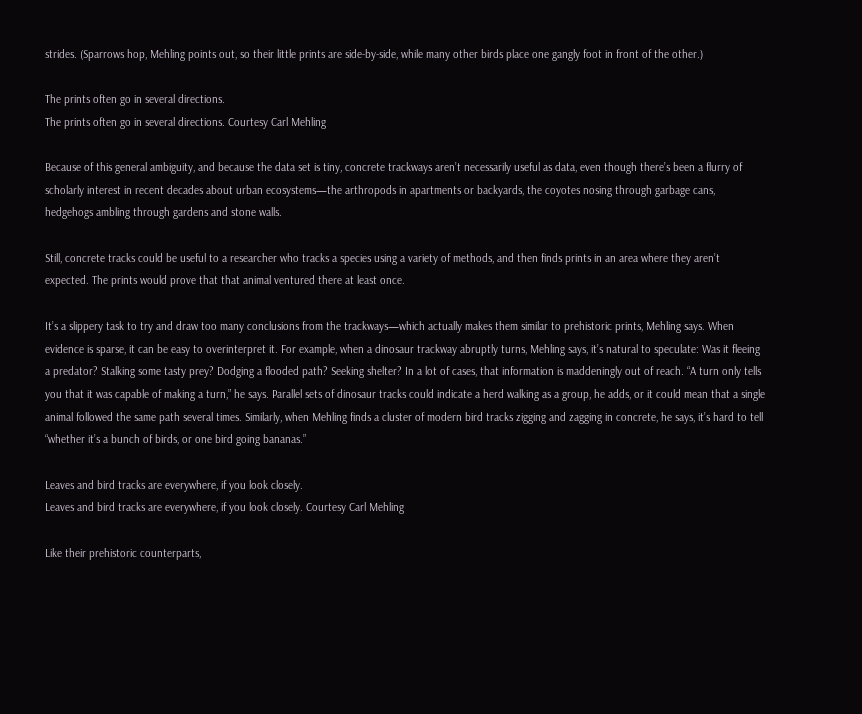strides. (Sparrows hop, Mehling points out, so their little prints are side-by-side, while many other birds place one gangly foot in front of the other.)

The prints often go in several directions.
The prints often go in several directions. Courtesy Carl Mehling

Because of this general ambiguity, and because the data set is tiny, concrete trackways aren’t necessarily useful as data, even though there’s been a flurry of scholarly interest in recent decades about urban ecosystems—the arthropods in apartments or backyards, the coyotes nosing through garbage cans, hedgehogs ambling through gardens and stone walls.

Still, concrete tracks could be useful to a researcher who tracks a species using a variety of methods, and then finds prints in an area where they aren’t expected. The prints would prove that that animal ventured there at least once.

It’s a slippery task to try and draw too many conclusions from the trackways—which actually makes them similar to prehistoric prints, Mehling says. When evidence is sparse, it can be easy to overinterpret it. For example, when a dinosaur trackway abruptly turns, Mehling says, it’s natural to speculate: Was it fleeing a predator? Stalking some tasty prey? Dodging a flooded path? Seeking shelter? In a lot of cases, that information is maddeningly out of reach. “A turn only tells you that it was capable of making a turn,” he says. Parallel sets of dinosaur tracks could indicate a herd walking as a group, he adds, or it could mean that a single animal followed the same path several times. Similarly, when Mehling finds a cluster of modern bird tracks zigging and zagging in concrete, he says, it’s hard to tell “whether it’s a bunch of birds, or one bird going bananas.”

Leaves and bird tracks are everywhere, if you look closely.
Leaves and bird tracks are everywhere, if you look closely. Courtesy Carl Mehling

Like their prehistoric counterparts,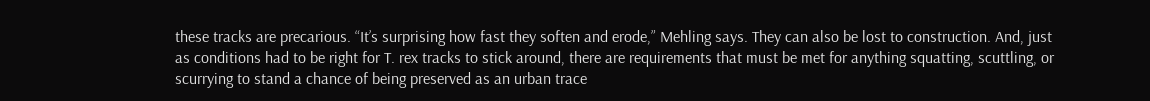these tracks are precarious. “It’s surprising how fast they soften and erode,” Mehling says. They can also be lost to construction. And, just as conditions had to be right for T. rex tracks to stick around, there are requirements that must be met for anything squatting, scuttling, or scurrying to stand a chance of being preserved as an urban trace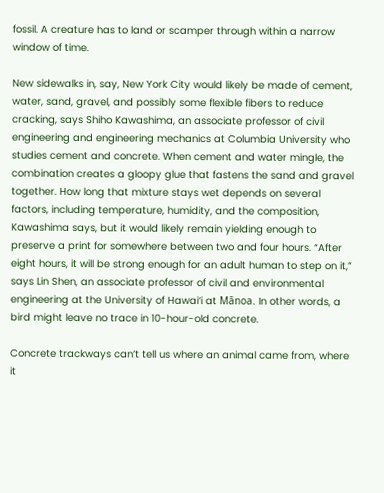fossil. A creature has to land or scamper through within a narrow window of time.

New sidewalks in, say, New York City would likely be made of cement, water, sand, gravel, and possibly some flexible fibers to reduce cracking, says Shiho Kawashima, an associate professor of civil engineering and engineering mechanics at Columbia University who studies cement and concrete. When cement and water mingle, the combination creates a gloopy glue that fastens the sand and gravel together. How long that mixture stays wet depends on several factors, including temperature, humidity, and the composition, Kawashima says, but it would likely remain yielding enough to preserve a print for somewhere between two and four hours. “After eight hours, it will be strong enough for an adult human to step on it,” says Lin Shen, an associate professor of civil and environmental engineering at the University of Hawai‘i at Mānoa. In other words, a bird might leave no trace in 10-hour-old concrete.

Concrete trackways can’t tell us where an animal came from, where it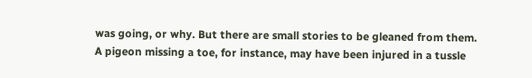was going, or why. But there are small stories to be gleaned from them. A pigeon missing a toe, for instance, may have been injured in a tussle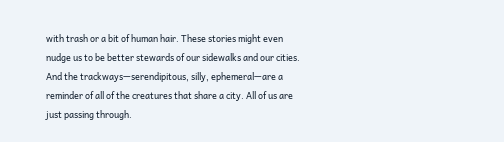with trash or a bit of human hair. These stories might even nudge us to be better stewards of our sidewalks and our cities. And the trackways—serendipitous, silly, ephemeral—are a reminder of all of the creatures that share a city. All of us are just passing through.